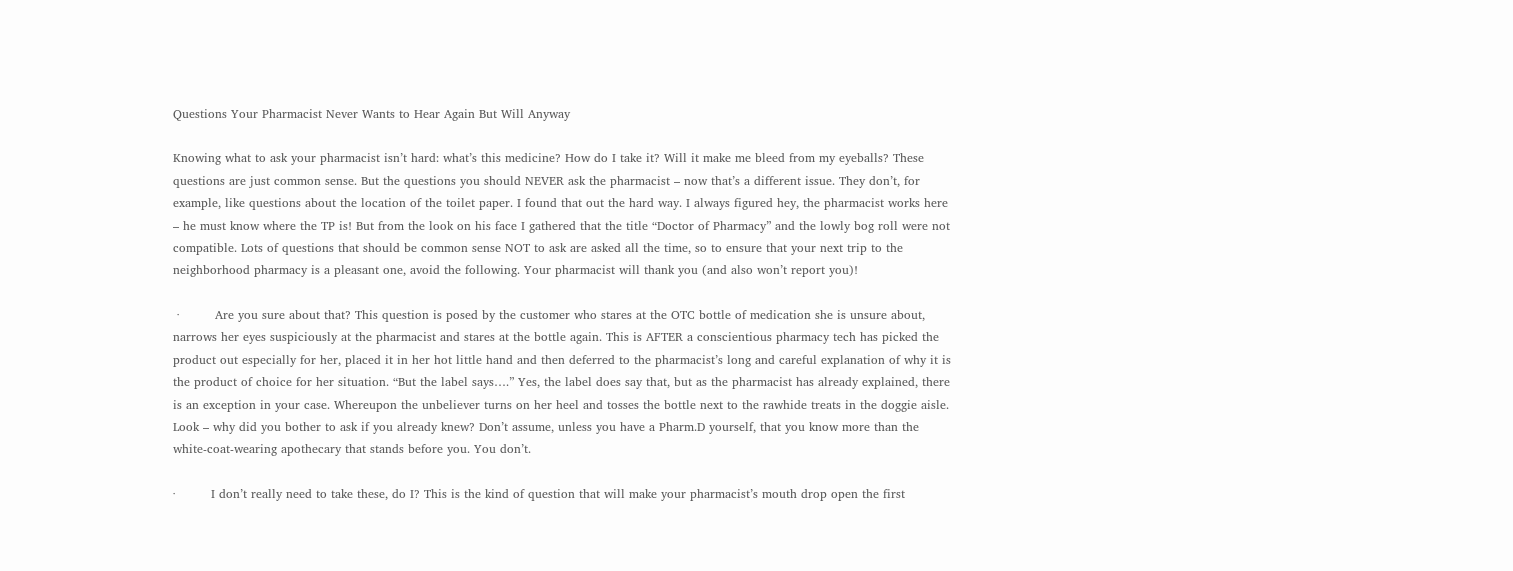Questions Your Pharmacist Never Wants to Hear Again But Will Anyway

Knowing what to ask your pharmacist isn’t hard: what’s this medicine? How do I take it? Will it make me bleed from my eyeballs? These questions are just common sense. But the questions you should NEVER ask the pharmacist – now that’s a different issue. They don’t, for example, like questions about the location of the toilet paper. I found that out the hard way. I always figured hey, the pharmacist works here – he must know where the TP is! But from the look on his face I gathered that the title “Doctor of Pharmacy” and the lowly bog roll were not compatible. Lots of questions that should be common sense NOT to ask are asked all the time, so to ensure that your next trip to the neighborhood pharmacy is a pleasant one, avoid the following. Your pharmacist will thank you (and also won’t report you)!

 ·         Are you sure about that? This question is posed by the customer who stares at the OTC bottle of medication she is unsure about, narrows her eyes suspiciously at the pharmacist and stares at the bottle again. This is AFTER a conscientious pharmacy tech has picked the product out especially for her, placed it in her hot little hand and then deferred to the pharmacist’s long and careful explanation of why it is the product of choice for her situation. “But the label says….” Yes, the label does say that, but as the pharmacist has already explained, there is an exception in your case. Whereupon the unbeliever turns on her heel and tosses the bottle next to the rawhide treats in the doggie aisle. Look – why did you bother to ask if you already knew? Don’t assume, unless you have a Pharm.D yourself, that you know more than the white-coat-wearing apothecary that stands before you. You don’t.

·         I don’t really need to take these, do I? This is the kind of question that will make your pharmacist’s mouth drop open the first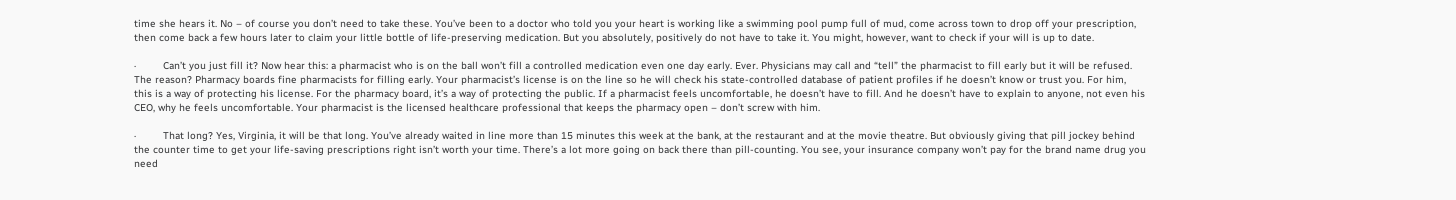time she hears it. No – of course you don’t need to take these. You’ve been to a doctor who told you your heart is working like a swimming pool pump full of mud, come across town to drop off your prescription, then come back a few hours later to claim your little bottle of life-preserving medication. But you absolutely, positively do not have to take it. You might, however, want to check if your will is up to date.

·         Can’t you just fill it? Now hear this: a pharmacist who is on the ball won’t fill a controlled medication even one day early. Ever. Physicians may call and “tell” the pharmacist to fill early but it will be refused. The reason? Pharmacy boards fine pharmacists for filling early. Your pharmacist’s license is on the line so he will check his state-controlled database of patient profiles if he doesn’t know or trust you. For him, this is a way of protecting his license. For the pharmacy board, it’s a way of protecting the public. If a pharmacist feels uncomfortable, he doesn’t have to fill. And he doesn’t have to explain to anyone, not even his CEO, why he feels uncomfortable. Your pharmacist is the licensed healthcare professional that keeps the pharmacy open – don’t screw with him.

·         That long? Yes, Virginia, it will be that long. You’ve already waited in line more than 15 minutes this week at the bank, at the restaurant and at the movie theatre. But obviously giving that pill jockey behind the counter time to get your life-saving prescriptions right isn’t worth your time. There’s a lot more going on back there than pill-counting. You see, your insurance company won’t pay for the brand name drug you need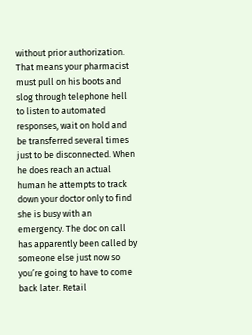without prior authorization. That means your pharmacist must pull on his boots and slog through telephone hell to listen to automated responses, wait on hold and be transferred several times just to be disconnected. When he does reach an actual human he attempts to track down your doctor only to find she is busy with an emergency. The doc on call has apparently been called by someone else just now so you’re going to have to come back later. Retail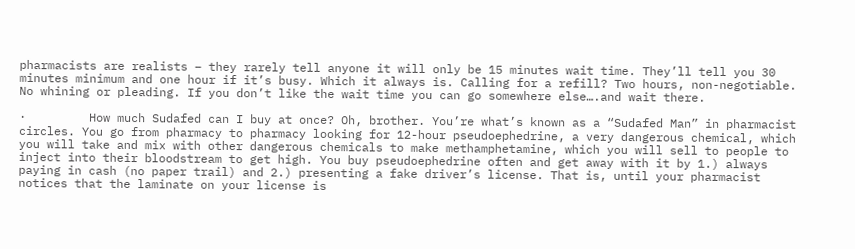pharmacists are realists – they rarely tell anyone it will only be 15 minutes wait time. They’ll tell you 30 minutes minimum and one hour if it’s busy. Which it always is. Calling for a refill? Two hours, non-negotiable. No whining or pleading. If you don’t like the wait time you can go somewhere else….and wait there.

·         How much Sudafed can I buy at once? Oh, brother. You’re what’s known as a “Sudafed Man” in pharmacist circles. You go from pharmacy to pharmacy looking for 12-hour pseudoephedrine, a very dangerous chemical, which you will take and mix with other dangerous chemicals to make methamphetamine, which you will sell to people to inject into their bloodstream to get high. You buy pseudoephedrine often and get away with it by 1.) always paying in cash (no paper trail) and 2.) presenting a fake driver’s license. That is, until your pharmacist notices that the laminate on your license is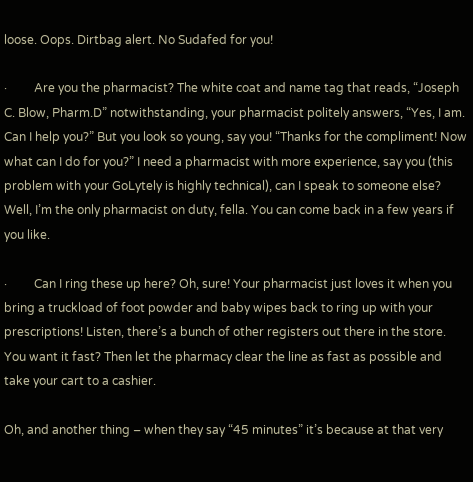loose. Oops. Dirtbag alert. No Sudafed for you!

·         Are you the pharmacist? The white coat and name tag that reads, “Joseph C. Blow, Pharm.D” notwithstanding, your pharmacist politely answers, “Yes, I am. Can I help you?” But you look so young, say you! “Thanks for the compliment! Now what can I do for you?” I need a pharmacist with more experience, say you (this problem with your GoLytely is highly technical), can I speak to someone else? Well, I’m the only pharmacist on duty, fella. You can come back in a few years if you like.

·         Can I ring these up here? Oh, sure! Your pharmacist just loves it when you bring a truckload of foot powder and baby wipes back to ring up with your prescriptions! Listen, there’s a bunch of other registers out there in the store. You want it fast? Then let the pharmacy clear the line as fast as possible and take your cart to a cashier.

Oh, and another thing – when they say “45 minutes” it’s because at that very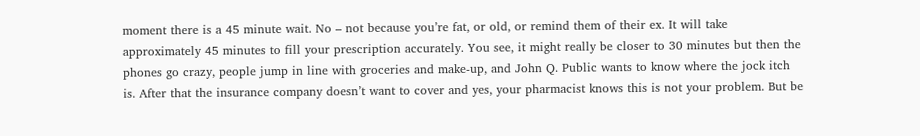moment there is a 45 minute wait. No – not because you’re fat, or old, or remind them of their ex. It will take approximately 45 minutes to fill your prescription accurately. You see, it might really be closer to 30 minutes but then the phones go crazy, people jump in line with groceries and make-up, and John Q. Public wants to know where the jock itch is. After that the insurance company doesn’t want to cover and yes, your pharmacist knows this is not your problem. But be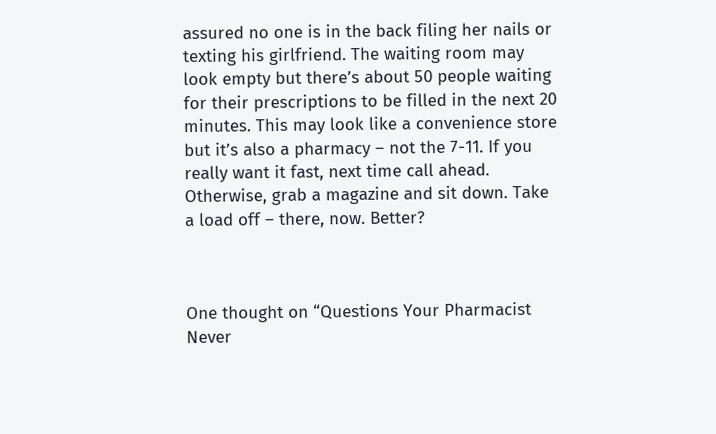assured no one is in the back filing her nails or texting his girlfriend. The waiting room may look empty but there’s about 50 people waiting for their prescriptions to be filled in the next 20 minutes. This may look like a convenience store but it’s also a pharmacy – not the 7-11. If you really want it fast, next time call ahead. Otherwise, grab a magazine and sit down. Take a load off – there, now. Better?



One thought on “Questions Your Pharmacist Never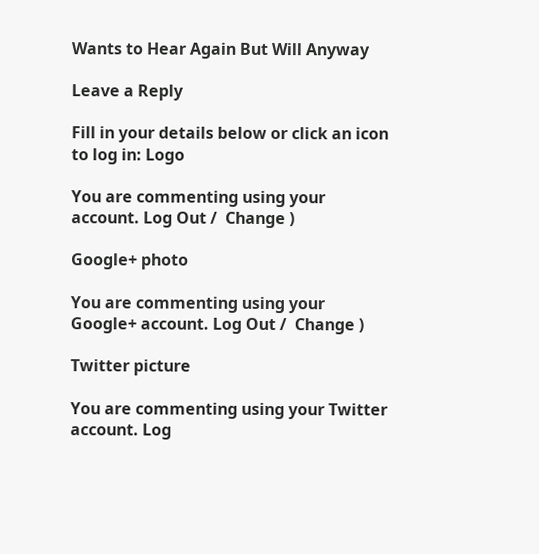Wants to Hear Again But Will Anyway

Leave a Reply

Fill in your details below or click an icon to log in: Logo

You are commenting using your account. Log Out /  Change )

Google+ photo

You are commenting using your Google+ account. Log Out /  Change )

Twitter picture

You are commenting using your Twitter account. Log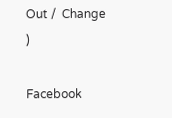Out /  Change )

Facebook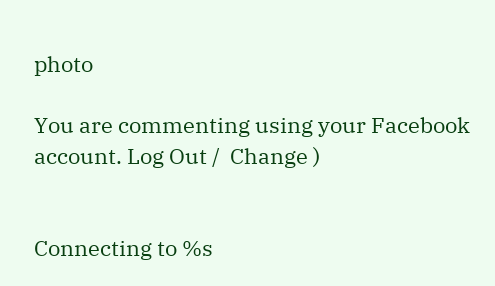photo

You are commenting using your Facebook account. Log Out /  Change )


Connecting to %s